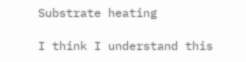Substrate heating

I think I understand this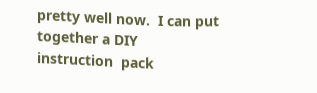pretty well now.  I can put together a DIY
instruction  pack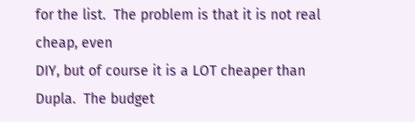for the list.  The problem is that it is not real cheap, even
DIY, but of course it is a LOT cheaper than Dupla.  The budget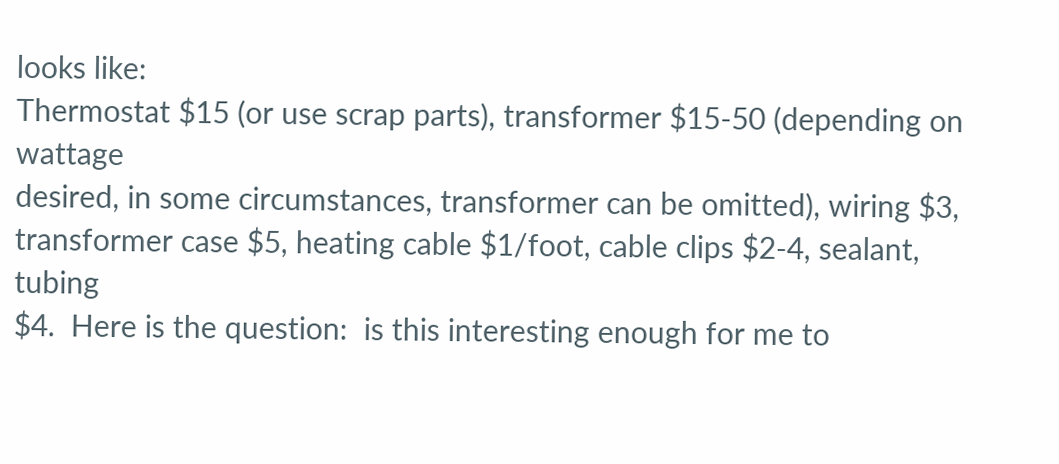looks like:
Thermostat $15 (or use scrap parts), transformer $15-50 (depending on wattage
desired, in some circumstances, transformer can be omitted), wiring $3,
transformer case $5, heating cable $1/foot, cable clips $2-4, sealant, tubing
$4.  Here is the question:  is this interesting enough for me to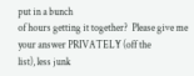put in a bunch
of hours getting it together?  Please give me your answer PRIVATELY (off the
list), less junk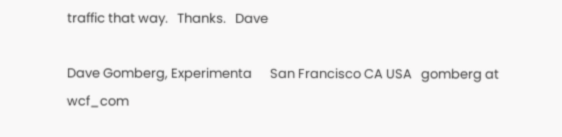traffic that way.   Thanks.   Dave

Dave Gomberg, Experimenta      San Francisco CA USA   gomberg at wcf_com